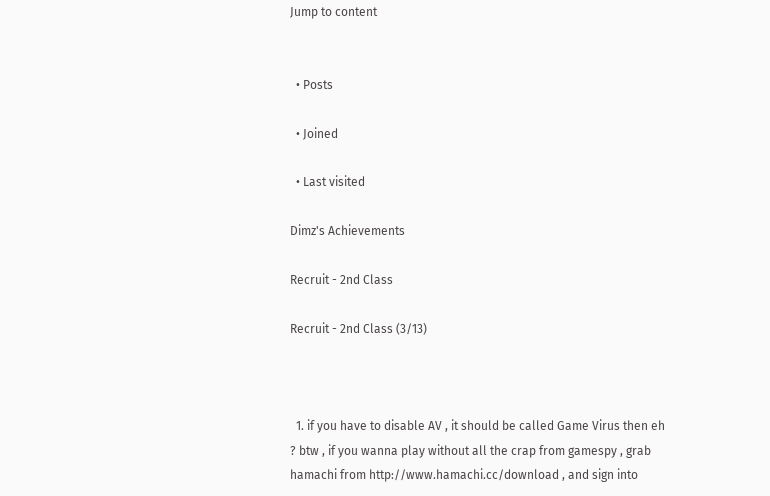Jump to content


  • Posts

  • Joined

  • Last visited

Dimz's Achievements

Recruit - 2nd Class

Recruit - 2nd Class (3/13)



  1. if you have to disable AV , it should be called Game Virus then eh ? btw , if you wanna play without all the crap from gamespy , grab hamachi from http://www.hamachi.cc/download , and sign into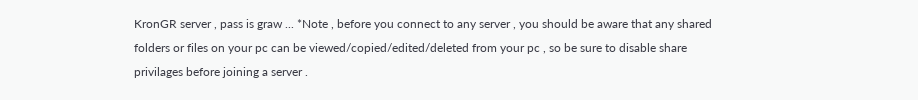KronGR server , pass is graw ... *Note , before you connect to any server , you should be aware that any shared folders or files on your pc can be viewed/copied/edited/deleted from your pc , so be sure to disable share privilages before joining a server .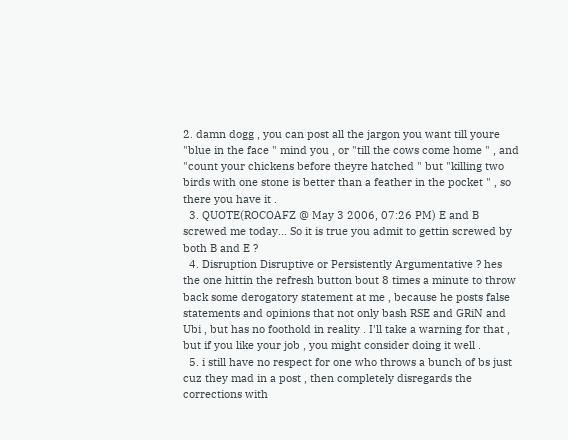2. damn dogg , you can post all the jargon you want till youre "blue in the face " mind you , or "till the cows come home " , and "count your chickens before theyre hatched " but "killing two birds with one stone is better than a feather in the pocket " , so there you have it .
  3. QUOTE(ROCOAFZ @ May 3 2006, 07:26 PM) E and B screwed me today... So it is true you admit to gettin screwed by both B and E ?
  4. Disruption Disruptive or Persistently Argumentative ? hes the one hittin the refresh button bout 8 times a minute to throw back some derogatory statement at me , because he posts false statements and opinions that not only bash RSE and GRiN and Ubi , but has no foothold in reality . I'll take a warning for that , but if you like your job , you might consider doing it well .
  5. i still have no respect for one who throws a bunch of bs just cuz they mad in a post , then completely disregards the corrections with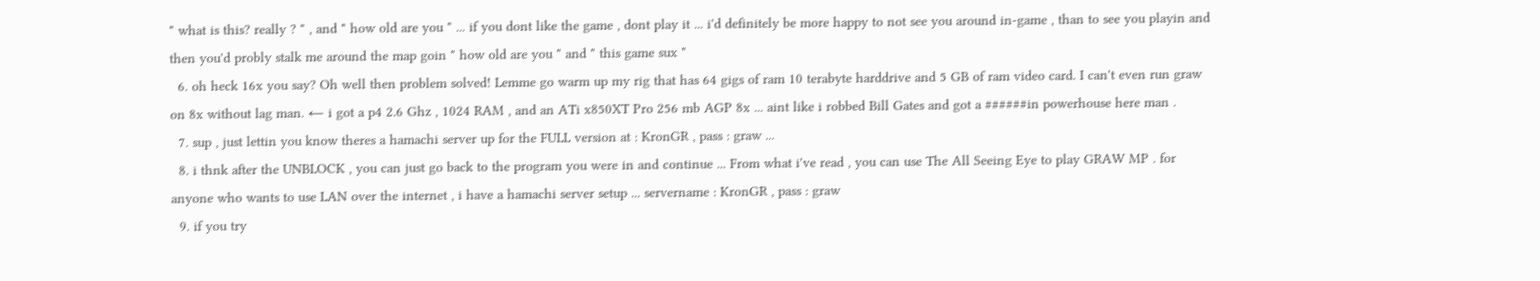" what is this? really ? " , and " how old are you " ... if you dont like the game , dont play it ... i'd definitely be more happy to not see you around in-game , than to see you playin and then you'd probly stalk me around the map goin " how old are you " and " this game sux "
  6. oh heck 16x you say? Oh well then problem solved! Lemme go warm up my rig that has 64 gigs of ram 10 terabyte harddrive and 5 GB of ram video card. I can't even run graw on 8x without lag man. ← i got a p4 2.6 Ghz , 1024 RAM , and an ATi x850XT Pro 256 mb AGP 8x ... aint like i robbed Bill Gates and got a ######in powerhouse here man .
  7. sup , just lettin you know theres a hamachi server up for the FULL version at : KronGR , pass : graw ...
  8. i thnk after the UNBLOCK , you can just go back to the program you were in and continue ... From what i've read , you can use The All Seeing Eye to play GRAW MP . for anyone who wants to use LAN over the internet , i have a hamachi server setup ... servername : KronGR , pass : graw
  9. if you try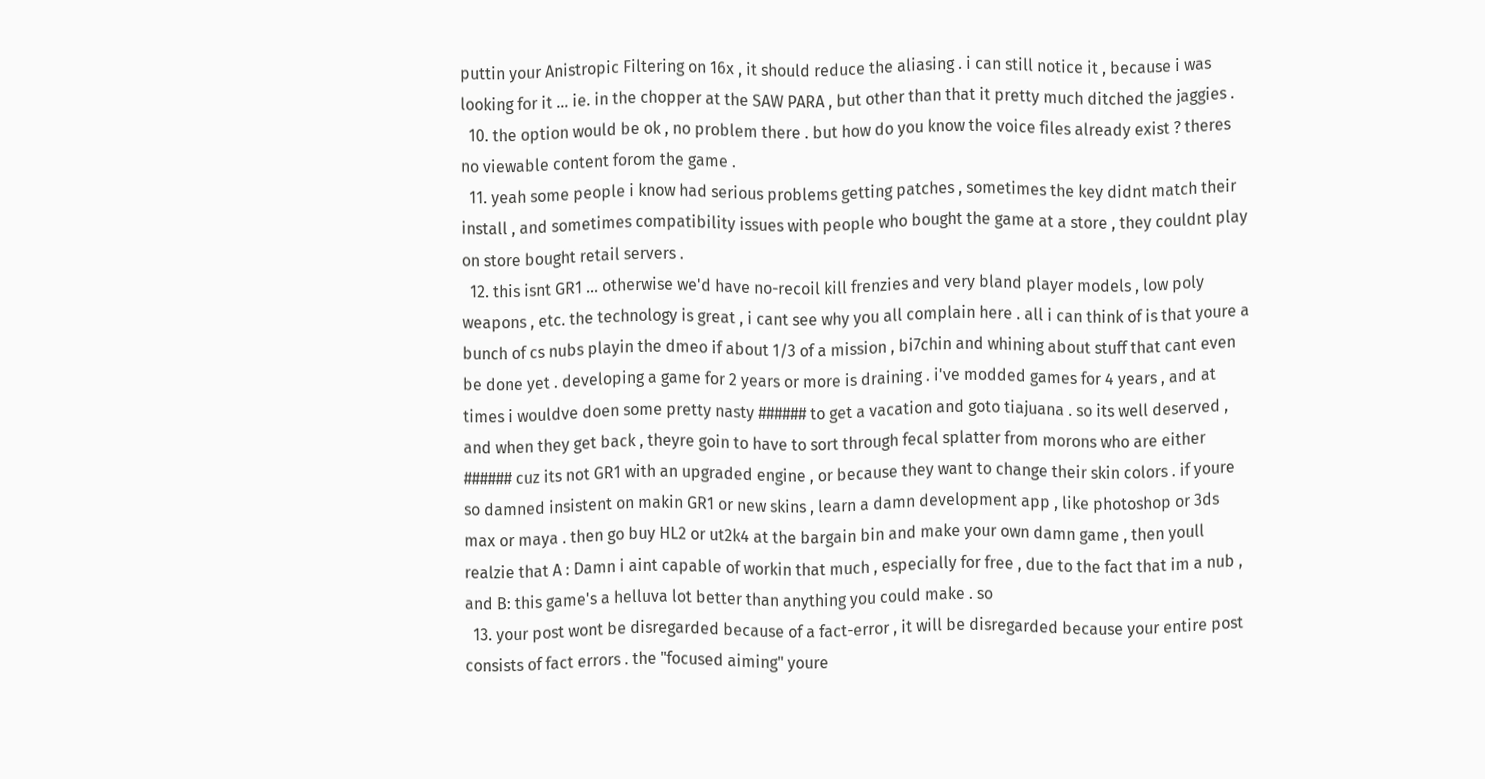puttin your Anistropic Filtering on 16x , it should reduce the aliasing . i can still notice it , because i was looking for it ... ie. in the chopper at the SAW PARA , but other than that it pretty much ditched the jaggies .
  10. the option would be ok , no problem there . but how do you know the voice files already exist ? theres no viewable content forom the game .
  11. yeah some people i know had serious problems getting patches , sometimes the key didnt match their install , and sometimes compatibility issues with people who bought the game at a store , they couldnt play on store bought retail servers .
  12. this isnt GR1 ... otherwise we'd have no-recoil kill frenzies and very bland player models , low poly weapons , etc. the technology is great , i cant see why you all complain here . all i can think of is that youre a bunch of cs nubs playin the dmeo if about 1/3 of a mission , bi7chin and whining about stuff that cant even be done yet . developing a game for 2 years or more is draining . i've modded games for 4 years , and at times i wouldve doen some pretty nasty ###### to get a vacation and goto tiajuana . so its well deserved , and when they get back , theyre goin to have to sort through fecal splatter from morons who are either ###### cuz its not GR1 with an upgraded engine , or because they want to change their skin colors . if youre so damned insistent on makin GR1 or new skins , learn a damn development app , like photoshop or 3ds max or maya . then go buy HL2 or ut2k4 at the bargain bin and make your own damn game , then youll realzie that A : Damn i aint capable of workin that much , especially for free , due to the fact that im a nub , and B: this game's a helluva lot better than anything you could make . so
  13. your post wont be disregarded because of a fact-error , it will be disregarded because your entire post consists of fact errors . the "focused aiming" youre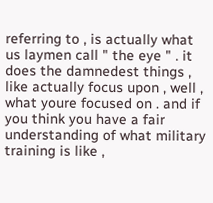referring to , is actually what us laymen call " the eye " . it does the damnedest things , like actually focus upon , well , what youre focused on . and if you think you have a fair understanding of what military training is like ,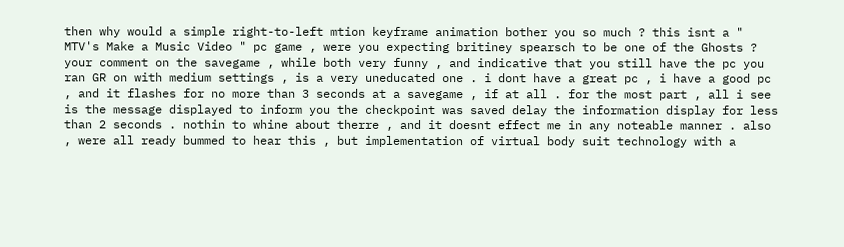then why would a simple right-to-left mtion keyframe animation bother you so much ? this isnt a " MTV's Make a Music Video " pc game , were you expecting britiney spearsch to be one of the Ghosts ? your comment on the savegame , while both very funny , and indicative that you still have the pc you ran GR on with medium settings , is a very uneducated one . i dont have a great pc , i have a good pc , and it flashes for no more than 3 seconds at a savegame , if at all . for the most part , all i see is the message displayed to inform you the checkpoint was saved delay the information display for less than 2 seconds . nothin to whine about therre , and it doesnt effect me in any noteable manner . also , were all ready bummed to hear this , but implementation of virtual body suit technology with a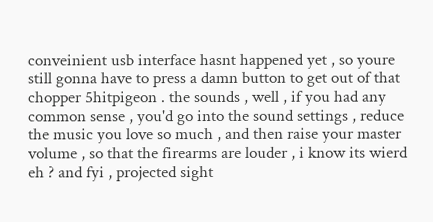conveinient usb interface hasnt happened yet , so youre still gonna have to press a damn button to get out of that chopper 5hitpigeon . the sounds , well , if you had any common sense , you'd go into the sound settings , reduce the music you love so much , and then raise your master volume , so that the firearms are louder , i know its wierd eh ? and fyi , projected sight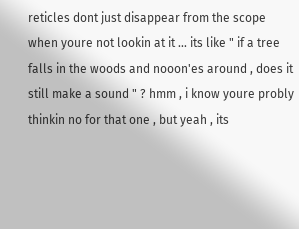reticles dont just disappear from the scope when youre not lookin at it ... its like " if a tree falls in the woods and nooon'es around , does it still make a sound " ? hmm , i know youre probly thinkin no for that one , but yeah , its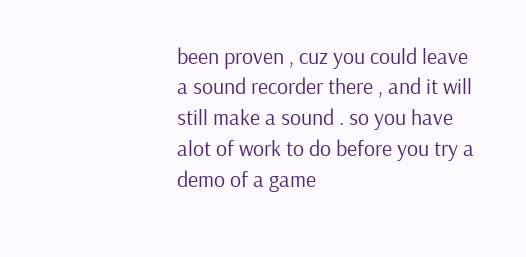been proven , cuz you could leave a sound recorder there , and it will still make a sound . so you have alot of work to do before you try a demo of a game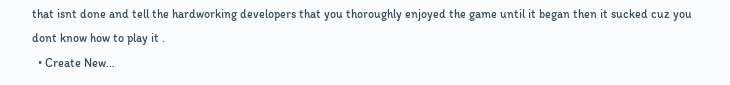that isnt done and tell the hardworking developers that you thoroughly enjoyed the game until it began then it sucked cuz you dont know how to play it .
  • Create New...